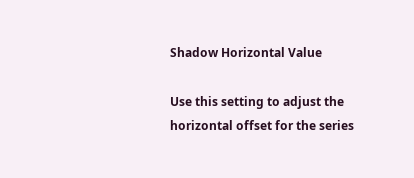Shadow Horizontal Value

Use this setting to adjust the horizontal offset for the series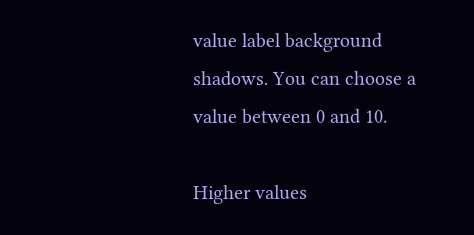value label background shadows. You can choose a value between 0 and 10.

Higher values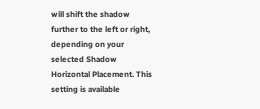will shift the shadow further to the left or right, depending on your selected Shadow Horizontal Placement. This setting is available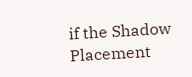if the Shadow Placement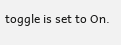toggle is set to On.